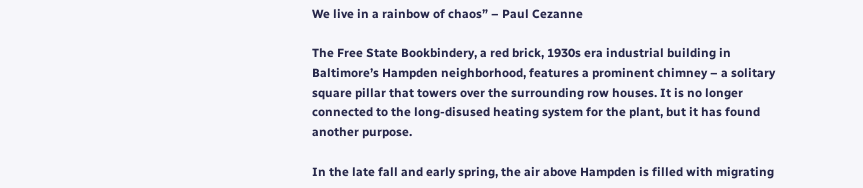We live in a rainbow of chaos” – Paul Cezanne

The Free State Bookbindery, a red brick, 1930s era industrial building in Baltimore’s Hampden neighborhood, features a prominent chimney – a solitary square pillar that towers over the surrounding row houses. It is no longer connected to the long-disused heating system for the plant, but it has found another purpose.

In the late fall and early spring, the air above Hampden is filled with migrating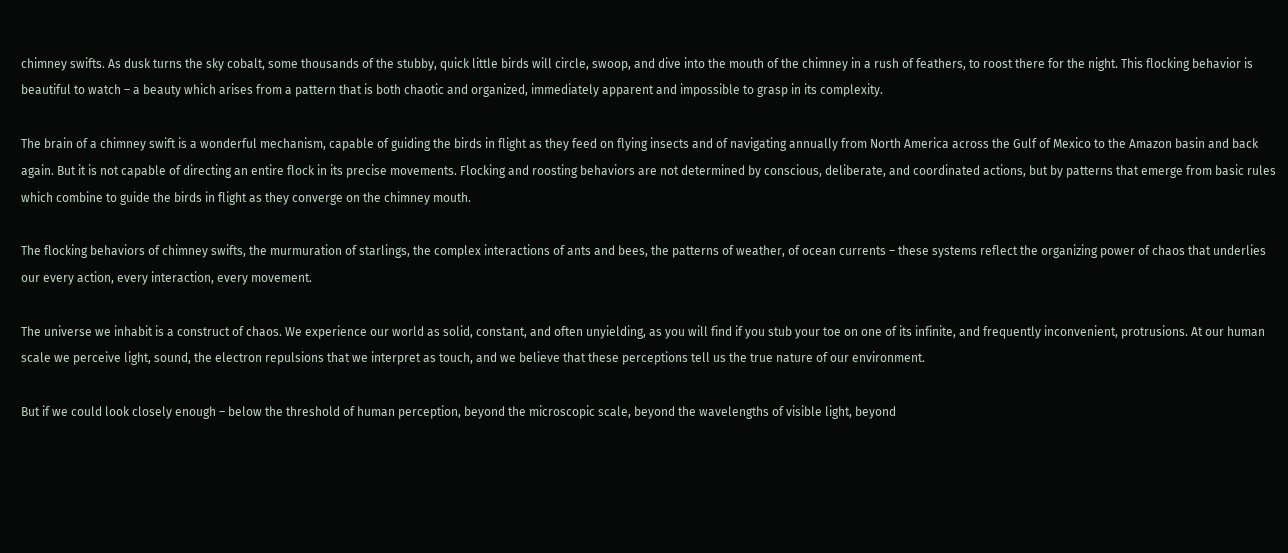chimney swifts. As dusk turns the sky cobalt, some thousands of the stubby, quick little birds will circle, swoop, and dive into the mouth of the chimney in a rush of feathers, to roost there for the night. This flocking behavior is beautiful to watch – a beauty which arises from a pattern that is both chaotic and organized, immediately apparent and impossible to grasp in its complexity.

The brain of a chimney swift is a wonderful mechanism, capable of guiding the birds in flight as they feed on flying insects and of navigating annually from North America across the Gulf of Mexico to the Amazon basin and back again. But it is not capable of directing an entire flock in its precise movements. Flocking and roosting behaviors are not determined by conscious, deliberate, and coordinated actions, but by patterns that emerge from basic rules which combine to guide the birds in flight as they converge on the chimney mouth.

The flocking behaviors of chimney swifts, the murmuration of starlings, the complex interactions of ants and bees, the patterns of weather, of ocean currents – these systems reflect the organizing power of chaos that underlies our every action, every interaction, every movement.

The universe we inhabit is a construct of chaos. We experience our world as solid, constant, and often unyielding, as you will find if you stub your toe on one of its infinite, and frequently inconvenient, protrusions. At our human scale we perceive light, sound, the electron repulsions that we interpret as touch, and we believe that these perceptions tell us the true nature of our environment.

But if we could look closely enough – below the threshold of human perception, beyond the microscopic scale, beyond the wavelengths of visible light, beyond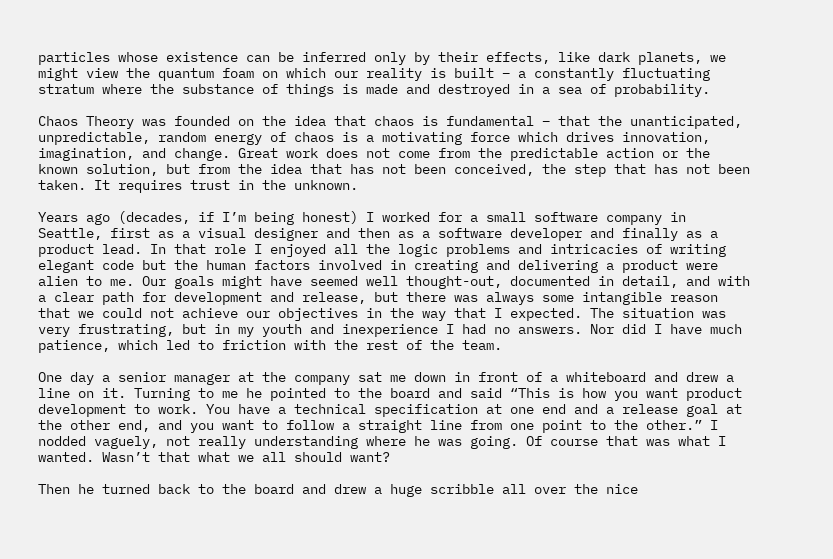particles whose existence can be inferred only by their effects, like dark planets, we might view the quantum foam on which our reality is built – a constantly fluctuating stratum where the substance of things is made and destroyed in a sea of probability.

Chaos Theory was founded on the idea that chaos is fundamental – that the unanticipated, unpredictable, random energy of chaos is a motivating force which drives innovation, imagination, and change. Great work does not come from the predictable action or the known solution, but from the idea that has not been conceived, the step that has not been taken. It requires trust in the unknown.

Years ago (decades, if I’m being honest) I worked for a small software company in Seattle, first as a visual designer and then as a software developer and finally as a product lead. In that role I enjoyed all the logic problems and intricacies of writing elegant code but the human factors involved in creating and delivering a product were alien to me. Our goals might have seemed well thought-out, documented in detail, and with a clear path for development and release, but there was always some intangible reason that we could not achieve our objectives in the way that I expected. The situation was very frustrating, but in my youth and inexperience I had no answers. Nor did I have much patience, which led to friction with the rest of the team.

One day a senior manager at the company sat me down in front of a whiteboard and drew a line on it. Turning to me he pointed to the board and said “This is how you want product development to work. You have a technical specification at one end and a release goal at the other end, and you want to follow a straight line from one point to the other.” I nodded vaguely, not really understanding where he was going. Of course that was what I wanted. Wasn’t that what we all should want?

Then he turned back to the board and drew a huge scribble all over the nice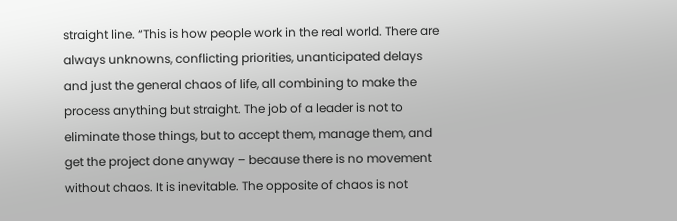straight line. “This is how people work in the real world. There are always unknowns, conflicting priorities, unanticipated delays and just the general chaos of life, all combining to make the process anything but straight. The job of a leader is not to eliminate those things, but to accept them, manage them, and get the project done anyway – because there is no movement without chaos. It is inevitable. The opposite of chaos is not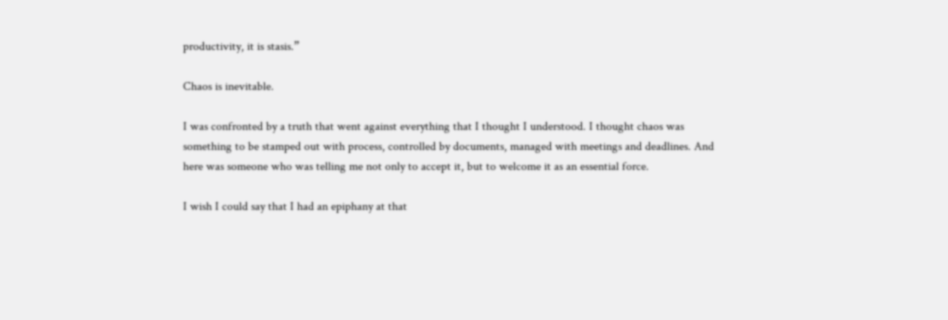productivity, it is stasis.”

Chaos is inevitable.

I was confronted by a truth that went against everything that I thought I understood. I thought chaos was something to be stamped out with process, controlled by documents, managed with meetings and deadlines. And here was someone who was telling me not only to accept it, but to welcome it as an essential force.

I wish I could say that I had an epiphany at that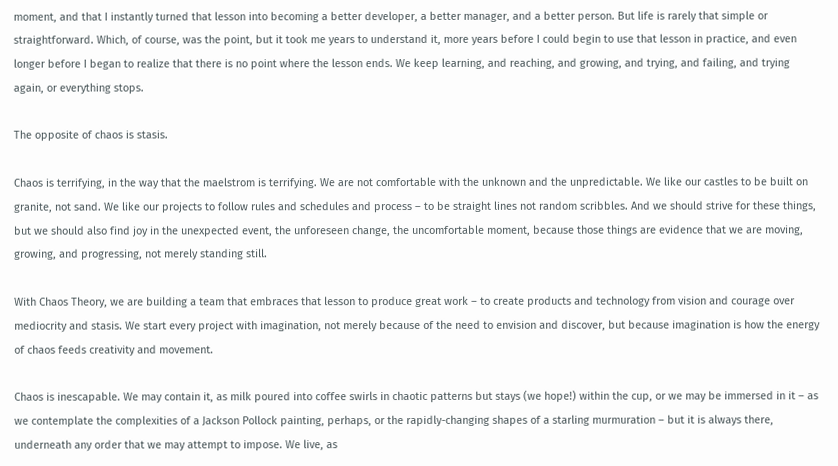moment, and that I instantly turned that lesson into becoming a better developer, a better manager, and a better person. But life is rarely that simple or straightforward. Which, of course, was the point, but it took me years to understand it, more years before I could begin to use that lesson in practice, and even longer before I began to realize that there is no point where the lesson ends. We keep learning, and reaching, and growing, and trying, and failing, and trying again, or everything stops.

The opposite of chaos is stasis.

Chaos is terrifying, in the way that the maelstrom is terrifying. We are not comfortable with the unknown and the unpredictable. We like our castles to be built on granite, not sand. We like our projects to follow rules and schedules and process – to be straight lines not random scribbles. And we should strive for these things, but we should also find joy in the unexpected event, the unforeseen change, the uncomfortable moment, because those things are evidence that we are moving, growing, and progressing, not merely standing still.

With Chaos Theory, we are building a team that embraces that lesson to produce great work – to create products and technology from vision and courage over mediocrity and stasis. We start every project with imagination, not merely because of the need to envision and discover, but because imagination is how the energy of chaos feeds creativity and movement.

Chaos is inescapable. We may contain it, as milk poured into coffee swirls in chaotic patterns but stays (we hope!) within the cup, or we may be immersed in it – as we contemplate the complexities of a Jackson Pollock painting, perhaps, or the rapidly-changing shapes of a starling murmuration – but it is always there, underneath any order that we may attempt to impose. We live, as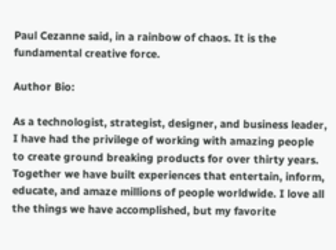Paul Cezanne said, in a rainbow of chaos. It is the fundamental creative force.

Author Bio:

As a technologist, strategist, designer, and business leader, I have had the privilege of working with amazing people to create ground breaking products for over thirty years. Together we have built experiences that entertain, inform, educate, and amaze millions of people worldwide. I love all the things we have accomplished, but my favorite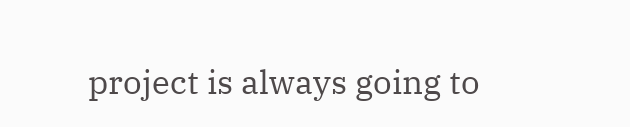project is always going to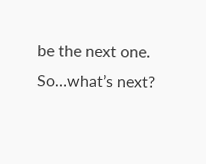be the next one. So…what’s next?